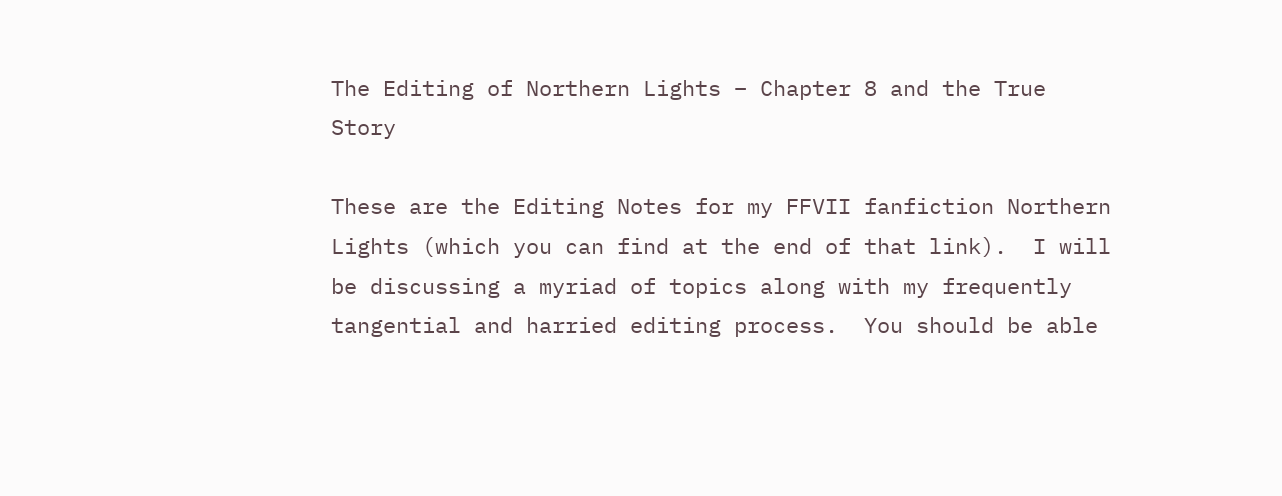The Editing of Northern Lights – Chapter 8 and the True Story

These are the Editing Notes for my FFVII fanfiction Northern Lights (which you can find at the end of that link).  I will be discussing a myriad of topics along with my frequently tangential and harried editing process.  You should be able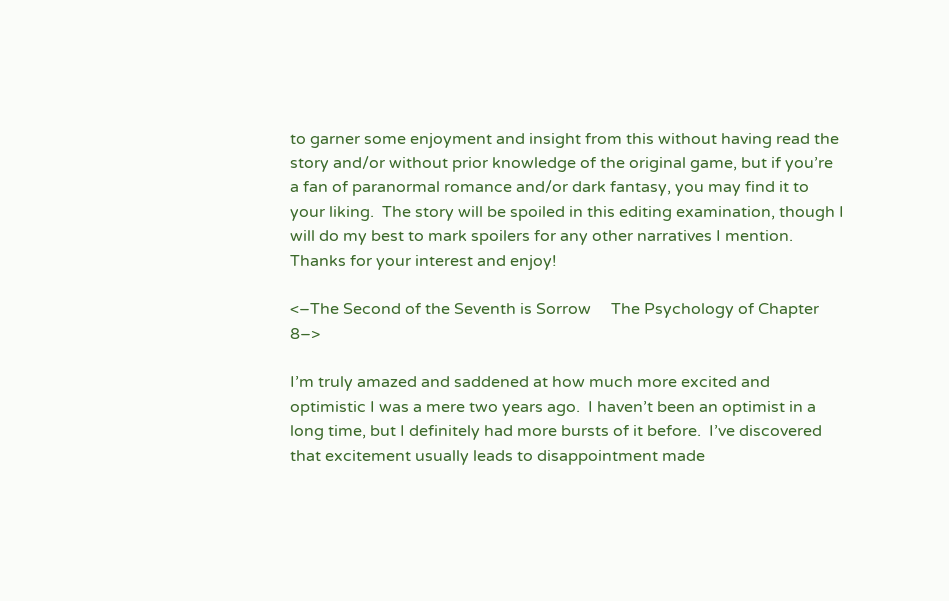to garner some enjoyment and insight from this without having read the story and/or without prior knowledge of the original game, but if you’re a fan of paranormal romance and/or dark fantasy, you may find it to your liking.  The story will be spoiled in this editing examination, though I will do my best to mark spoilers for any other narratives I mention.  Thanks for your interest and enjoy!

<–The Second of the Seventh is Sorrow     The Psychology of Chapter 8–>

I’m truly amazed and saddened at how much more excited and optimistic I was a mere two years ago.  I haven’t been an optimist in a long time, but I definitely had more bursts of it before.  I’ve discovered that excitement usually leads to disappointment made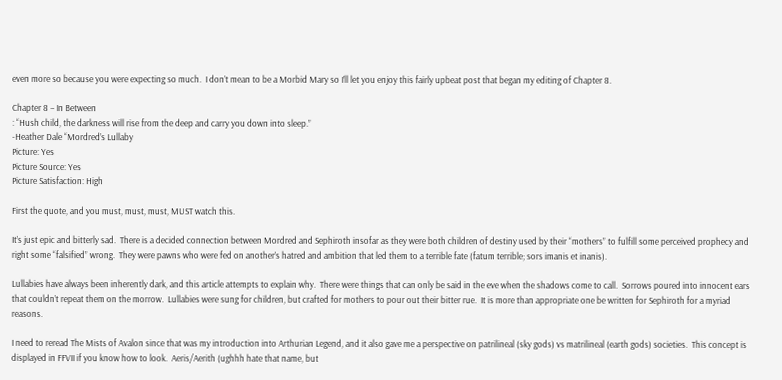even more so because you were expecting so much.  I don’t mean to be a Morbid Mary so I’ll let you enjoy this fairly upbeat post that began my editing of Chapter 8.

Chapter 8 – In Between
: “Hush child, the darkness will rise from the deep and carry you down into sleep.”
-Heather Dale “Mordred’s Lullaby
Picture: Yes
Picture Source: Yes
Picture Satisfaction: High

First the quote, and you must, must, must, MUST watch this.

It’s just epic and bitterly sad.  There is a decided connection between Mordred and Sephiroth insofar as they were both children of destiny used by their “mothers” to fulfill some perceived prophecy and right some “falsified” wrong.  They were pawns who were fed on another’s hatred and ambition that led them to a terrible fate (fatum terrible; sors imanis et inanis).

Lullabies have always been inherently dark, and this article attempts to explain why.  There were things that can only be said in the eve when the shadows come to call.  Sorrows poured into innocent ears that couldn’t repeat them on the morrow.  Lullabies were sung for children, but crafted for mothers to pour out their bitter rue.  It is more than appropriate one be written for Sephiroth for a myriad reasons.

I need to reread The Mists of Avalon since that was my introduction into Arthurian Legend, and it also gave me a perspective on patrilineal (sky gods) vs matrilineal (earth gods) societies.  This concept is displayed in FFVII if you know how to look.  Aeris/Aerith (ughhh hate that name, but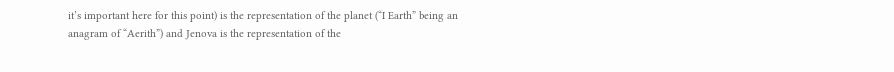it’s important here for this point) is the representation of the planet (“I Earth” being an anagram of “Aerith”) and Jenova is the representation of the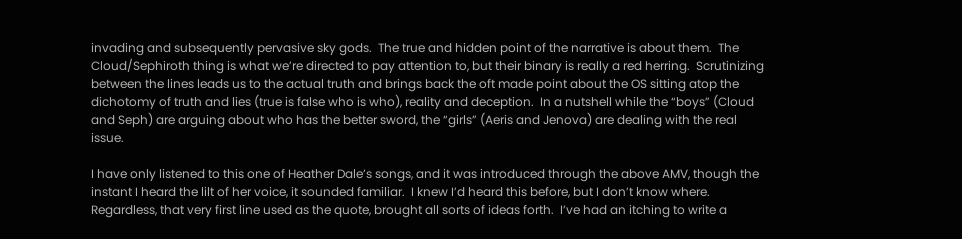invading and subsequently pervasive sky gods.  The true and hidden point of the narrative is about them.  The Cloud/Sephiroth thing is what we’re directed to pay attention to, but their binary is really a red herring.  Scrutinizing between the lines leads us to the actual truth and brings back the oft made point about the OS sitting atop the dichotomy of truth and lies (true is false who is who), reality and deception.  In a nutshell while the “boys” (Cloud and Seph) are arguing about who has the better sword, the “girls” (Aeris and Jenova) are dealing with the real issue.

I have only listened to this one of Heather Dale’s songs, and it was introduced through the above AMV, though the instant I heard the lilt of her voice, it sounded familiar.  I knew I’d heard this before, but I don’t know where.  Regardless, that very first line used as the quote, brought all sorts of ideas forth.  I’ve had an itching to write a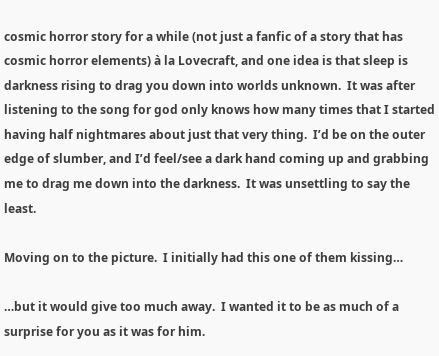cosmic horror story for a while (not just a fanfic of a story that has cosmic horror elements) à la Lovecraft, and one idea is that sleep is darkness rising to drag you down into worlds unknown.  It was after listening to the song for god only knows how many times that I started having half nightmares about just that very thing.  I’d be on the outer edge of slumber, and I’d feel/see a dark hand coming up and grabbing me to drag me down into the darkness.  It was unsettling to say the least.

Moving on to the picture.  I initially had this one of them kissing…

…but it would give too much away.  I wanted it to be as much of a surprise for you as it was for him.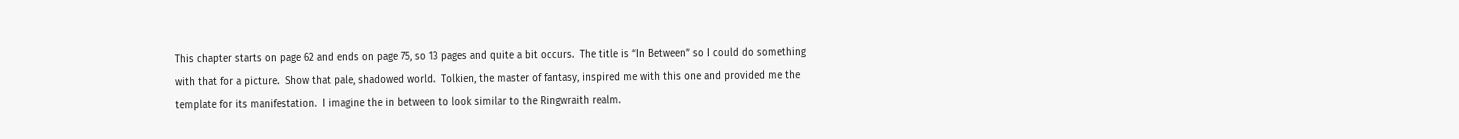This chapter starts on page 62 and ends on page 75, so 13 pages and quite a bit occurs.  The title is “In Between” so I could do something with that for a picture.  Show that pale, shadowed world.  Tolkien, the master of fantasy, inspired me with this one and provided me the template for its manifestation.  I imagine the in between to look similar to the Ringwraith realm.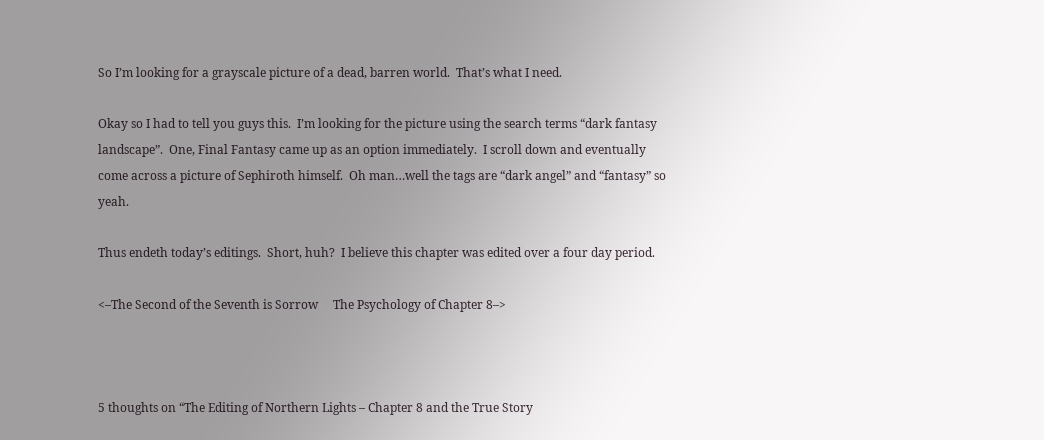So I’m looking for a grayscale picture of a dead, barren world.  That’s what I need.

Okay so I had to tell you guys this.  I’m looking for the picture using the search terms “dark fantasy landscape”.  One, Final Fantasy came up as an option immediately.  I scroll down and eventually come across a picture of Sephiroth himself.  Oh man…well the tags are “dark angel” and “fantasy” so yeah.

Thus endeth today’s editings.  Short, huh?  I believe this chapter was edited over a four day period.

<–The Second of the Seventh is Sorrow     The Psychology of Chapter 8–>



5 thoughts on “The Editing of Northern Lights – Chapter 8 and the True Story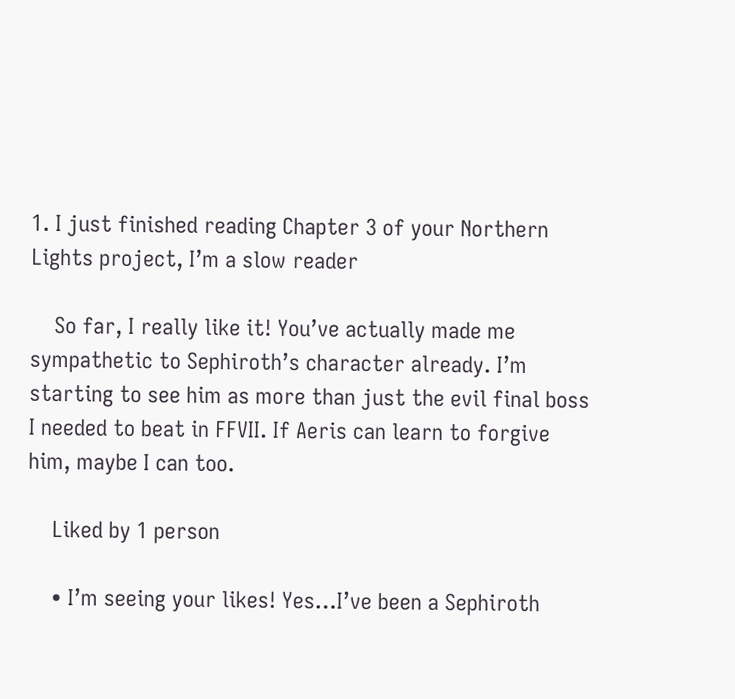1. I just finished reading Chapter 3 of your Northern Lights project, I’m a slow reader

    So far, I really like it! You’ve actually made me sympathetic to Sephiroth’s character already. I’m starting to see him as more than just the evil final boss I needed to beat in FFVII. If Aeris can learn to forgive him, maybe I can too.

    Liked by 1 person

    • I’m seeing your likes! Yes…I’ve been a Sephiroth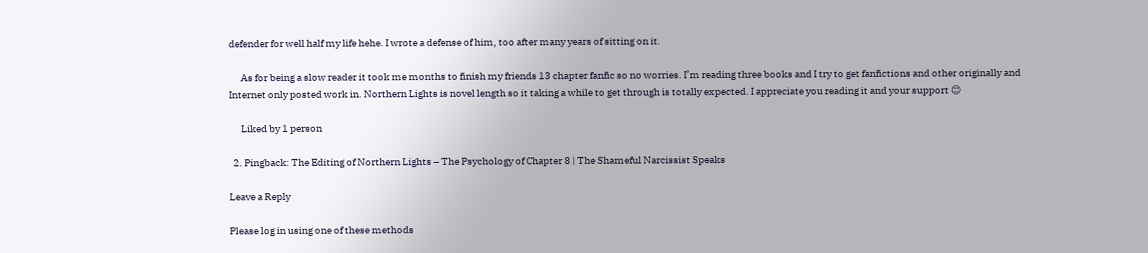defender for well half my life hehe. I wrote a defense of him, too after many years of sitting on it.

      As for being a slow reader it took me months to finish my friends 13 chapter fanfic so no worries. I’m reading three books and I try to get fanfictions and other originally and Internet only posted work in. Northern Lights is novel length so it taking a while to get through is totally expected. I appreciate you reading it and your support 😊

      Liked by 1 person

  2. Pingback: The Editing of Northern Lights – The Psychology of Chapter 8 | The Shameful Narcissist Speaks

Leave a Reply

Please log in using one of these methods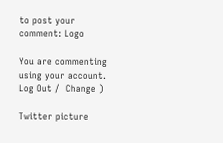to post your comment: Logo

You are commenting using your account. Log Out /  Change )

Twitter picture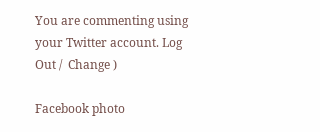You are commenting using your Twitter account. Log Out /  Change )

Facebook photo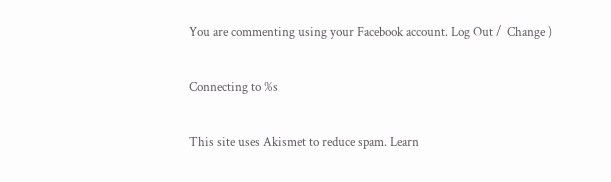You are commenting using your Facebook account. Log Out /  Change )

Connecting to %s

This site uses Akismet to reduce spam. Learn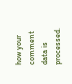how your comment data is processed.